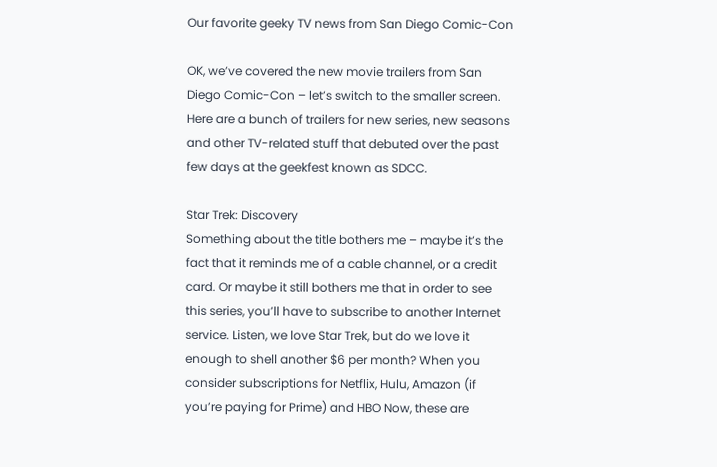Our favorite geeky TV news from San Diego Comic-Con

OK, we’ve covered the new movie trailers from San Diego Comic-Con – let’s switch to the smaller screen. Here are a bunch of trailers for new series, new seasons and other TV-related stuff that debuted over the past few days at the geekfest known as SDCC.

Star Trek: Discovery
Something about the title bothers me – maybe it’s the fact that it reminds me of a cable channel, or a credit card. Or maybe it still bothers me that in order to see this series, you’ll have to subscribe to another Internet service. Listen, we love Star Trek, but do we love it enough to shell another $6 per month? When you consider subscriptions for Netflix, Hulu, Amazon (if you’re paying for Prime) and HBO Now, these are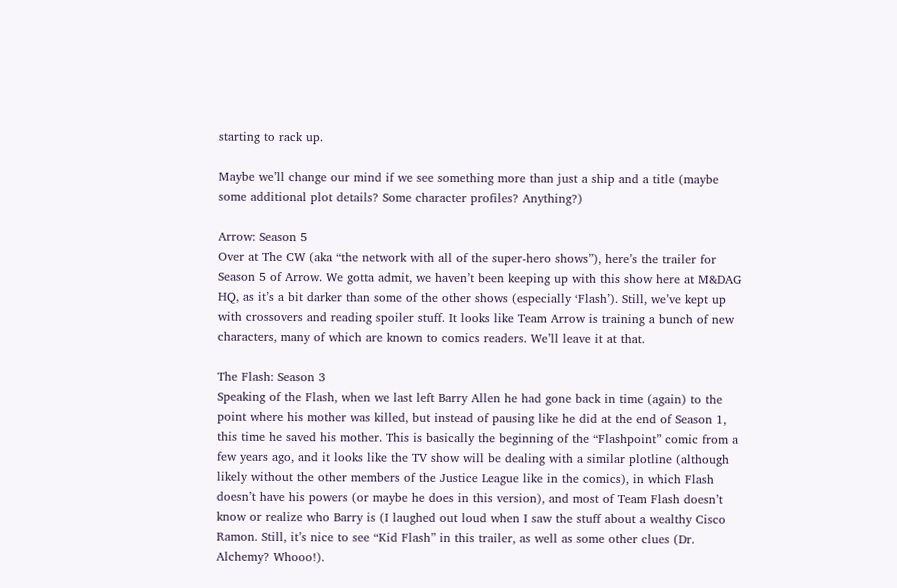starting to rack up.

Maybe we’ll change our mind if we see something more than just a ship and a title (maybe some additional plot details? Some character profiles? Anything?)

Arrow: Season 5
Over at The CW (aka “the network with all of the super-hero shows”), here’s the trailer for Season 5 of Arrow. We gotta admit, we haven’t been keeping up with this show here at M&DAG HQ, as it’s a bit darker than some of the other shows (especially ‘Flash’). Still, we’ve kept up with crossovers and reading spoiler stuff. It looks like Team Arrow is training a bunch of new characters, many of which are known to comics readers. We’ll leave it at that.

The Flash: Season 3
Speaking of the Flash, when we last left Barry Allen he had gone back in time (again) to the point where his mother was killed, but instead of pausing like he did at the end of Season 1, this time he saved his mother. This is basically the beginning of the “Flashpoint” comic from a few years ago, and it looks like the TV show will be dealing with a similar plotline (although likely without the other members of the Justice League like in the comics), in which Flash doesn’t have his powers (or maybe he does in this version), and most of Team Flash doesn’t know or realize who Barry is (I laughed out loud when I saw the stuff about a wealthy Cisco Ramon. Still, it’s nice to see “Kid Flash” in this trailer, as well as some other clues (Dr. Alchemy? Whooo!).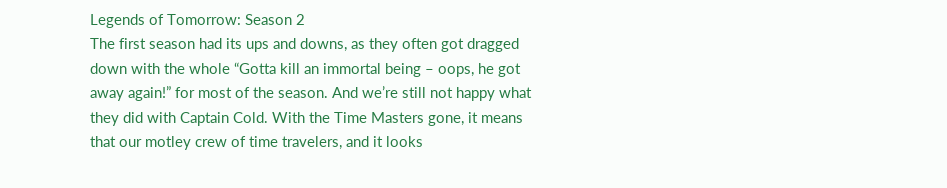Legends of Tomorrow: Season 2
The first season had its ups and downs, as they often got dragged down with the whole “Gotta kill an immortal being – oops, he got away again!” for most of the season. And we’re still not happy what they did with Captain Cold. With the Time Masters gone, it means that our motley crew of time travelers, and it looks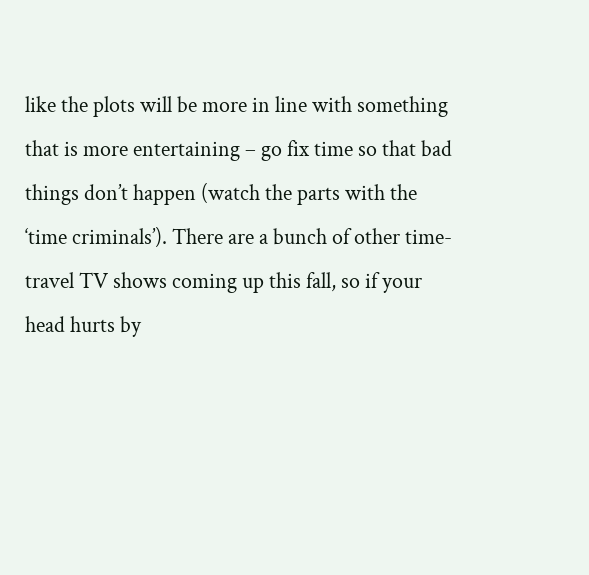like the plots will be more in line with something that is more entertaining – go fix time so that bad things don’t happen (watch the parts with the ‘time criminals’). There are a bunch of other time-travel TV shows coming up this fall, so if your head hurts by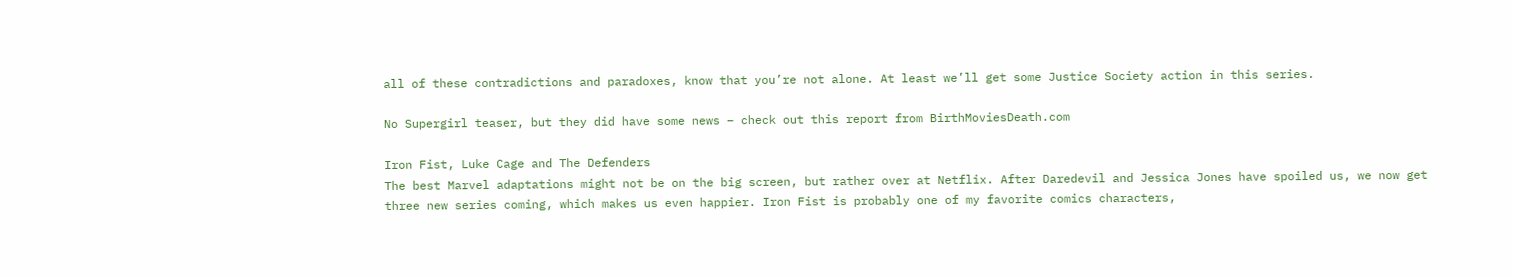all of these contradictions and paradoxes, know that you’re not alone. At least we’ll get some Justice Society action in this series.

No Supergirl teaser, but they did have some news – check out this report from BirthMoviesDeath.com

Iron Fist, Luke Cage and The Defenders
The best Marvel adaptations might not be on the big screen, but rather over at Netflix. After Daredevil and Jessica Jones have spoiled us, we now get three new series coming, which makes us even happier. Iron Fist is probably one of my favorite comics characters,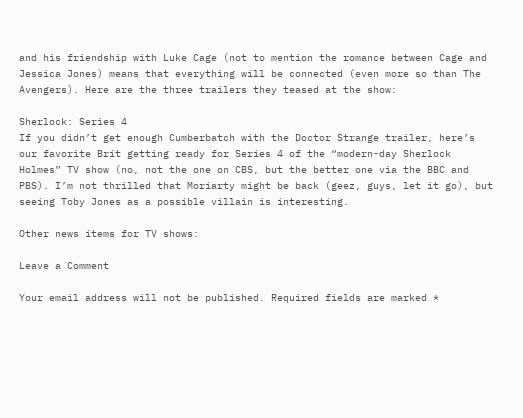and his friendship with Luke Cage (not to mention the romance between Cage and Jessica Jones) means that everything will be connected (even more so than The Avengers). Here are the three trailers they teased at the show:

Sherlock: Series 4
If you didn’t get enough Cumberbatch with the Doctor Strange trailer, here’s our favorite Brit getting ready for Series 4 of the “modern-day Sherlock Holmes” TV show (no, not the one on CBS, but the better one via the BBC and PBS). I’m not thrilled that Moriarty might be back (geez, guys, let it go), but seeing Toby Jones as a possible villain is interesting.

Other news items for TV shows:

Leave a Comment

Your email address will not be published. Required fields are marked *